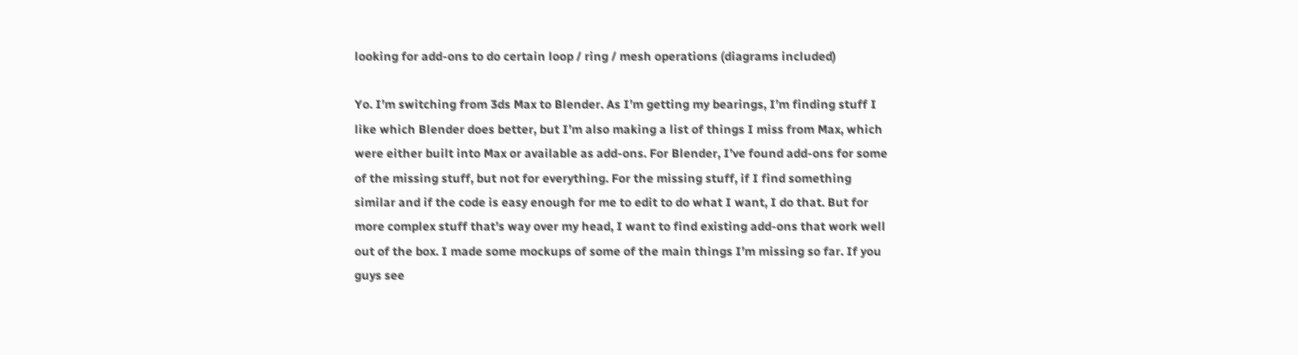looking for add-ons to do certain loop / ring / mesh operations (diagrams included)

Yo. I’m switching from 3ds Max to Blender. As I’m getting my bearings, I’m finding stuff I like which Blender does better, but I’m also making a list of things I miss from Max, which were either built into Max or available as add-ons. For Blender, I’ve found add-ons for some of the missing stuff, but not for everything. For the missing stuff, if I find something similar and if the code is easy enough for me to edit to do what I want, I do that. But for more complex stuff that’s way over my head, I want to find existing add-ons that work well out of the box. I made some mockups of some of the main things I’m missing so far. If you guys see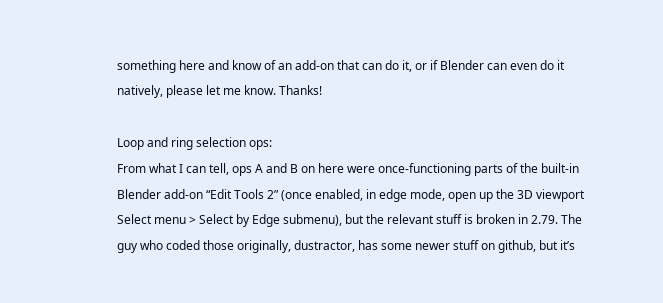something here and know of an add-on that can do it, or if Blender can even do it natively, please let me know. Thanks!

Loop and ring selection ops:
From what I can tell, ops A and B on here were once-functioning parts of the built-in Blender add-on “Edit Tools 2” (once enabled, in edge mode, open up the 3D viewport Select menu > Select by Edge submenu), but the relevant stuff is broken in 2.79. The guy who coded those originally, dustractor, has some newer stuff on github, but it’s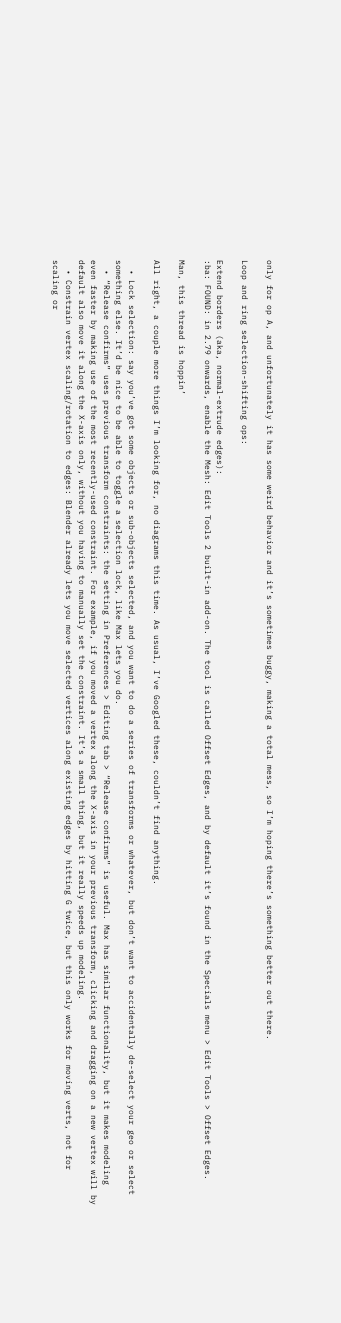only for op A, and unfortunately it has some weird behavior and it’s sometimes buggy, making a total mess, so I’m hoping there’s something better out there.

Loop and ring selection-shifting ops:

Extend borders (aka, normal-extrude edges):
:ba: FOUND: in 2.79 onwards, enable the Mesh: Edit Tools 2 built-in add-on. The tool is called Offset Edges, and by default it’s found in the Specials menu > Edit Tools > Offset Edges.

Man, this thread is hoppin’

All right, a couple more things I’m looking for, no diagrams this time. As usual, I’ve Googled these, couldn’t find anything.

  • Lock selection: say you’ve got some objects or sub-objects selected, and you want to do a series of transforms or whatever, but don’t want to accidentally de-select your geo or select something else. It’d be nice to be able to toggle a selection lock, like Max lets you do.
  • “Release confirms” uses previous transform constraints: the setting in Preferences > Editing tab > “Release confirms” is useful. Max has similar functionality, but it makes modeling even faster by making use of the most recently-used constraint. For example, if you moved a vertex along the X-axis in your previous transform, clicking and dragging on a new vertex will by default also move it along the X-axis only, without you having to manually set the constraint. It’s a small thing, but it really speeds up modeling.
  • Constrain vertex scaling/rotation to edges: Blender already lets you move selected vertices along existing edges by hitting G twice, but this only works for moving verts, not for scaling or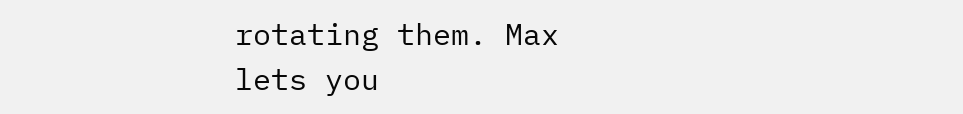rotating them. Max lets you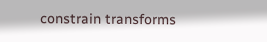constrain transforms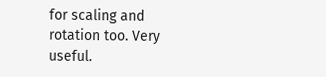for scaling and rotation too. Very useful.